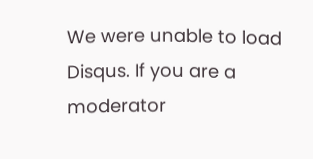We were unable to load Disqus. If you are a moderator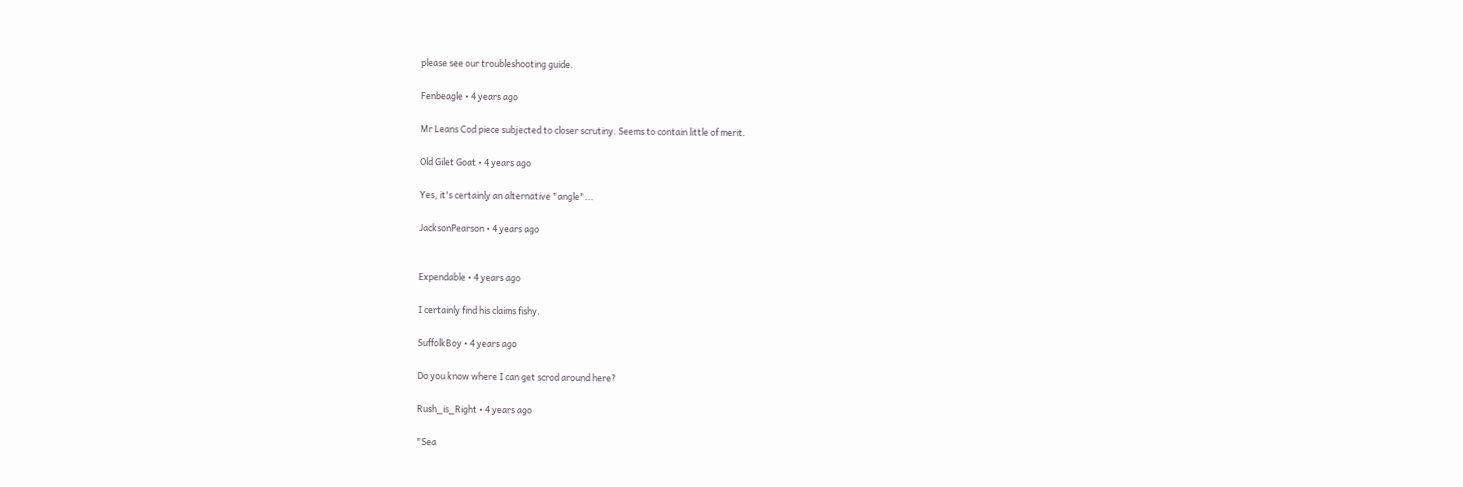please see our troubleshooting guide.

Fenbeagle • 4 years ago

Mr Leans Cod piece subjected to closer scrutiny. Seems to contain little of merit.

Old Gilet Goat • 4 years ago

Yes, it's certainly an alternative "angle"...

JacksonPearson • 4 years ago


Expendable • 4 years ago

I certainly find his claims fishy.

SuffolkBoy • 4 years ago

Do you know where I can get scrod around here?

Rush_is_Right • 4 years ago

"Sea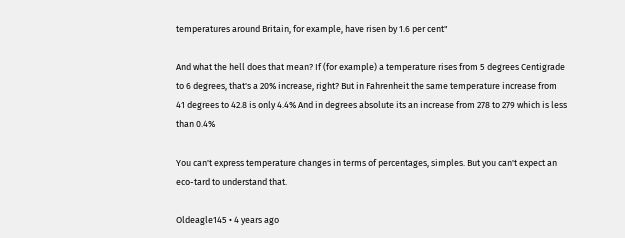temperatures around Britain, for example, have risen by 1.6 per cent"

And what the hell does that mean? If (for example) a temperature rises from 5 degrees Centigrade to 6 degrees, that's a 20% increase, right? But in Fahrenheit the same temperature increase from 41 degrees to 42.8 is only 4.4% And in degrees absolute its an increase from 278 to 279 which is less than 0.4%

You can't express temperature changes in terms of percentages, simples. But you can't expect an eco-tard to understand that.

Oldeagle145 • 4 years ago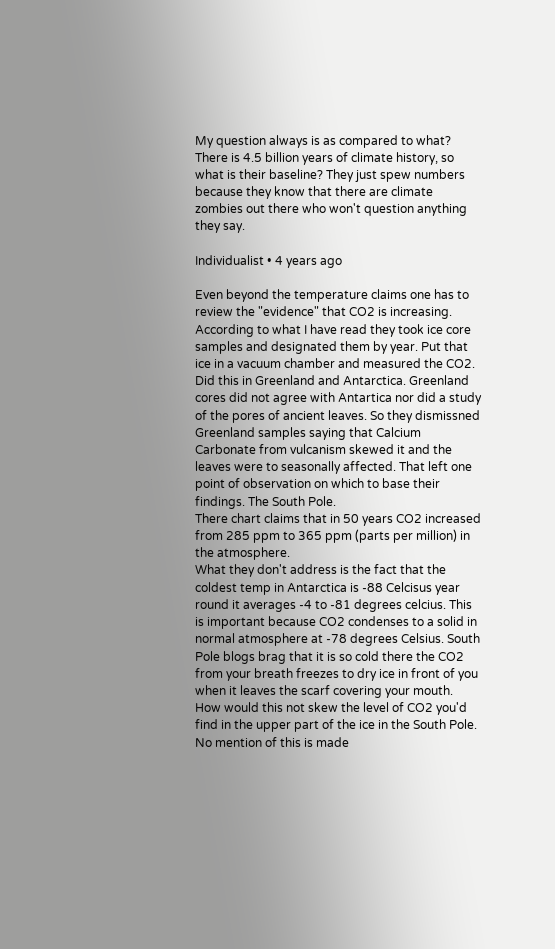My question always is as compared to what? There is 4.5 billion years of climate history, so what is their baseline? They just spew numbers because they know that there are climate zombies out there who won't question anything they say.

Individualist • 4 years ago

Even beyond the temperature claims one has to review the "evidence" that CO2 is increasing. According to what I have read they took ice core samples and designated them by year. Put that ice in a vacuum chamber and measured the CO2. Did this in Greenland and Antarctica. Greenland cores did not agree with Antartica nor did a study of the pores of ancient leaves. So they dismissned Greenland samples saying that Calcium Carbonate from vulcanism skewed it and the leaves were to seasonally affected. That left one point of observation on which to base their findings. The South Pole.
There chart claims that in 50 years CO2 increased from 285 ppm to 365 ppm (parts per million) in the atmosphere.
What they don't address is the fact that the coldest temp in Antarctica is -88 Celcisus year round it averages -4 to -81 degrees celcius. This is important because CO2 condenses to a solid in normal atmosphere at -78 degrees Celsius. South Pole blogs brag that it is so cold there the CO2 from your breath freezes to dry ice in front of you when it leaves the scarf covering your mouth.
How would this not skew the level of CO2 you'd find in the upper part of the ice in the South Pole. No mention of this is made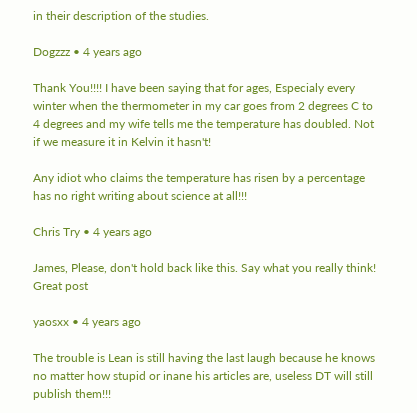in their description of the studies.

Dogzzz • 4 years ago

Thank You!!!! I have been saying that for ages, Especialy every winter when the thermometer in my car goes from 2 degrees C to 4 degrees and my wife tells me the temperature has doubled. Not if we measure it in Kelvin it hasn't!

Any idiot who claims the temperature has risen by a percentage has no right writing about science at all!!!

Chris Try • 4 years ago

James, Please, don't hold back like this. Say what you really think! Great post

yaosxx • 4 years ago

The trouble is Lean is still having the last laugh because he knows no matter how stupid or inane his articles are, useless DT will still publish them!!!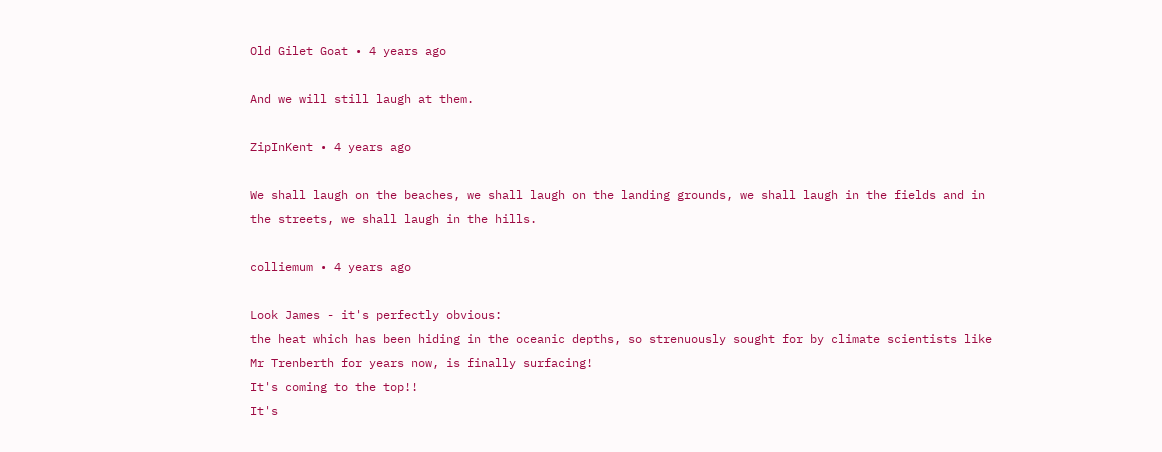Old Gilet Goat • 4 years ago

And we will still laugh at them.

ZipInKent • 4 years ago

We shall laugh on the beaches, we shall laugh on the landing grounds, we shall laugh in the fields and in the streets, we shall laugh in the hills.

colliemum • 4 years ago

Look James - it's perfectly obvious:
the heat which has been hiding in the oceanic depths, so strenuously sought for by climate scientists like Mr Trenberth for years now, is finally surfacing!
It's coming to the top!!
It's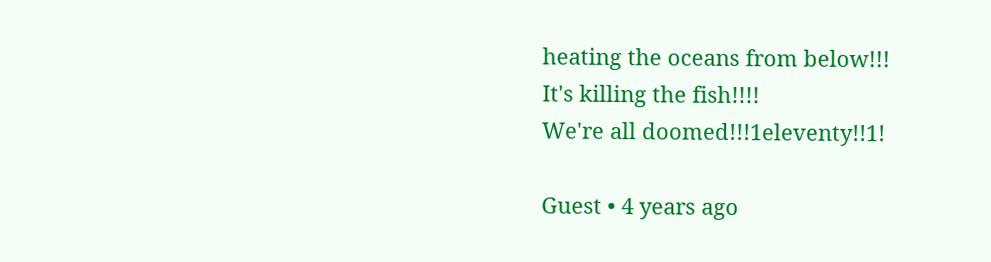heating the oceans from below!!!
It's killing the fish!!!!
We're all doomed!!!1eleventy!!1!

Guest • 4 years ago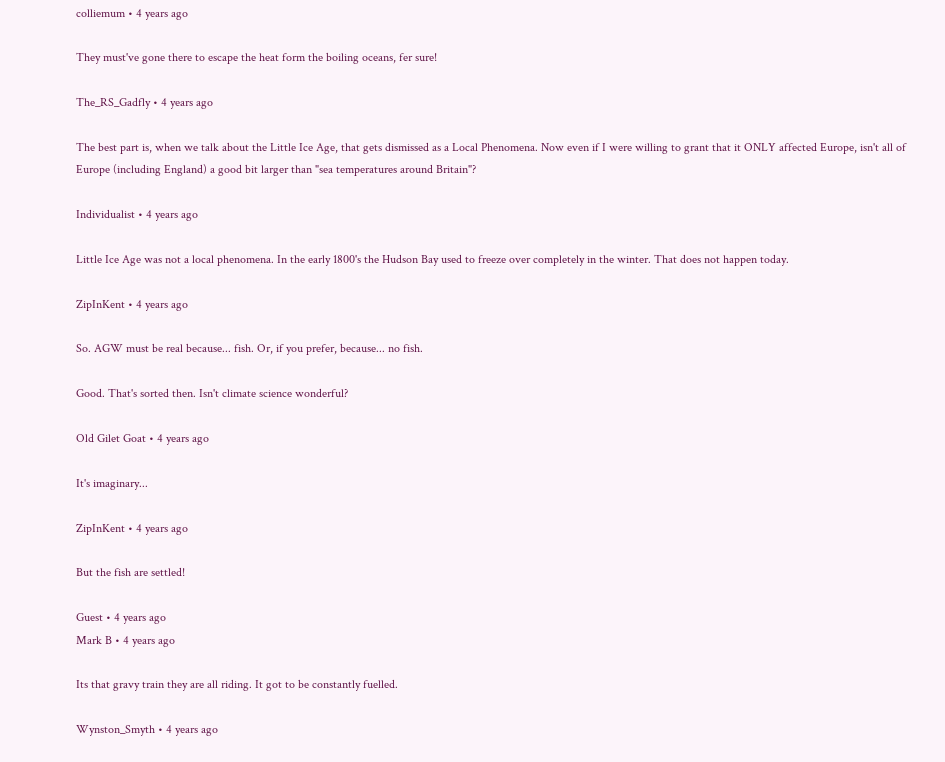colliemum • 4 years ago

They must've gone there to escape the heat form the boiling oceans, fer sure!

The_RS_Gadfly • 4 years ago

The best part is, when we talk about the Little Ice Age, that gets dismissed as a Local Phenomena. Now even if I were willing to grant that it ONLY affected Europe, isn't all of Europe (including England) a good bit larger than "sea temperatures around Britain"?

Individualist • 4 years ago

Little Ice Age was not a local phenomena. In the early 1800's the Hudson Bay used to freeze over completely in the winter. That does not happen today.

ZipInKent • 4 years ago

So. AGW must be real because... fish. Or, if you prefer, because... no fish.

Good. That's sorted then. Isn't climate science wonderful?

Old Gilet Goat • 4 years ago

It's imaginary...

ZipInKent • 4 years ago

But the fish are settled!

Guest • 4 years ago
Mark B • 4 years ago

Its that gravy train they are all riding. It got to be constantly fuelled.

Wynston_Smyth • 4 years ago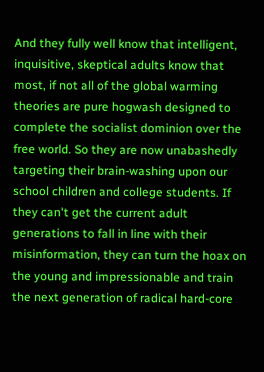And they fully well know that intelligent, inquisitive, skeptical adults know that most, if not all of the global warming theories are pure hogwash designed to complete the socialist dominion over the free world. So they are now unabashedly targeting their brain-washing upon our school children and college students. If they can't get the current adult generations to fall in line with their misinformation, they can turn the hoax on the young and impressionable and train the next generation of radical hard-core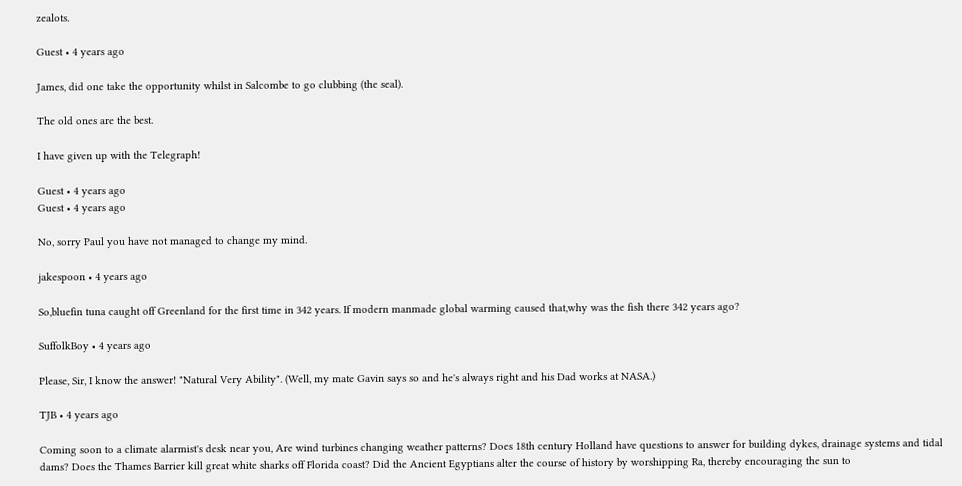zealots.

Guest • 4 years ago

James, did one take the opportunity whilst in Salcombe to go clubbing (the seal).

The old ones are the best.

I have given up with the Telegraph!

Guest • 4 years ago
Guest • 4 years ago

No, sorry Paul you have not managed to change my mind.

jakespoon • 4 years ago

So,bluefin tuna caught off Greenland for the first time in 342 years. If modern manmade global warming caused that,why was the fish there 342 years ago?

SuffolkBoy • 4 years ago

Please, Sir, I know the answer! "Natural Very Ability". (Well, my mate Gavin says so and he's always right and his Dad works at NASA.)

TJB • 4 years ago

Coming soon to a climate alarmist's desk near you, Are wind turbines changing weather patterns? Does 18th century Holland have questions to answer for building dykes, drainage systems and tidal dams? Does the Thames Barrier kill great white sharks off Florida coast? Did the Ancient Egyptians alter the course of history by worshipping Ra, thereby encouraging the sun to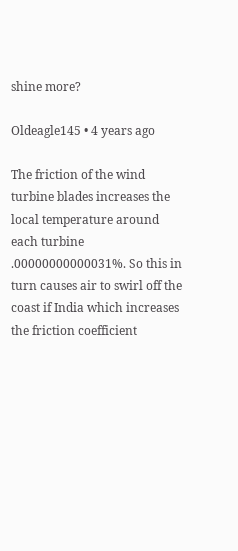shine more?

Oldeagle145 • 4 years ago

The friction of the wind turbine blades increases the local temperature around each turbine .00000000000031%. So this in turn causes air to swirl off the coast if India which increases the friction coefficient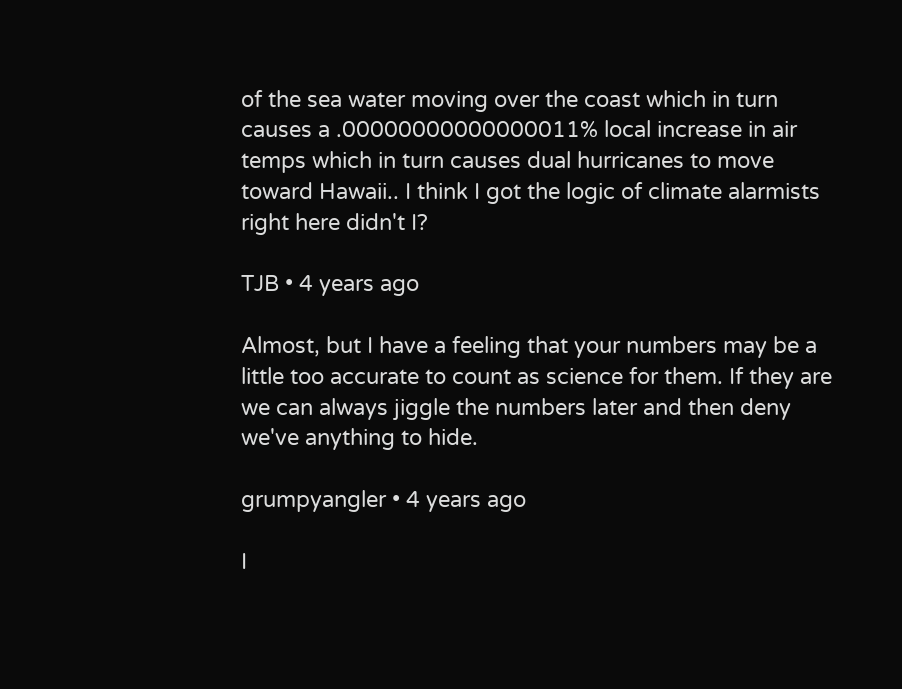of the sea water moving over the coast which in turn causes a .00000000000000011% local increase in air temps which in turn causes dual hurricanes to move toward Hawaii.. I think I got the logic of climate alarmists right here didn't I?

TJB • 4 years ago

Almost, but I have a feeling that your numbers may be a little too accurate to count as science for them. If they are we can always jiggle the numbers later and then deny we've anything to hide.

grumpyangler • 4 years ago

I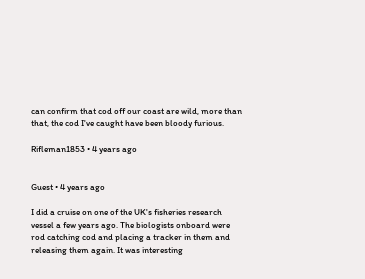can confirm that cod off our coast are wild, more than that, the cod I've caught have been bloody furious.

Rifleman1853 • 4 years ago


Guest • 4 years ago

I did a cruise on one of the UK's fisheries research vessel a few years ago. The biologists onboard were rod catching cod and placing a tracker in them and releasing them again. It was interesting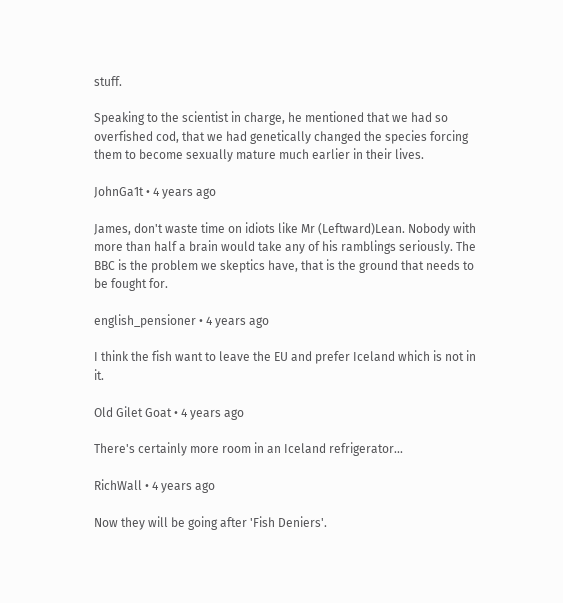stuff.

Speaking to the scientist in charge, he mentioned that we had so overfished cod, that we had genetically changed the species forcing them to become sexually mature much earlier in their lives.

JohnGa1t • 4 years ago

James, don't waste time on idiots like Mr (Leftward)Lean. Nobody with more than half a brain would take any of his ramblings seriously. The BBC is the problem we skeptics have, that is the ground that needs to be fought for.

english_pensioner • 4 years ago

I think the fish want to leave the EU and prefer Iceland which is not in it.

Old Gilet Goat • 4 years ago

There's certainly more room in an Iceland refrigerator...

RichWall • 4 years ago

Now they will be going after 'Fish Deniers'.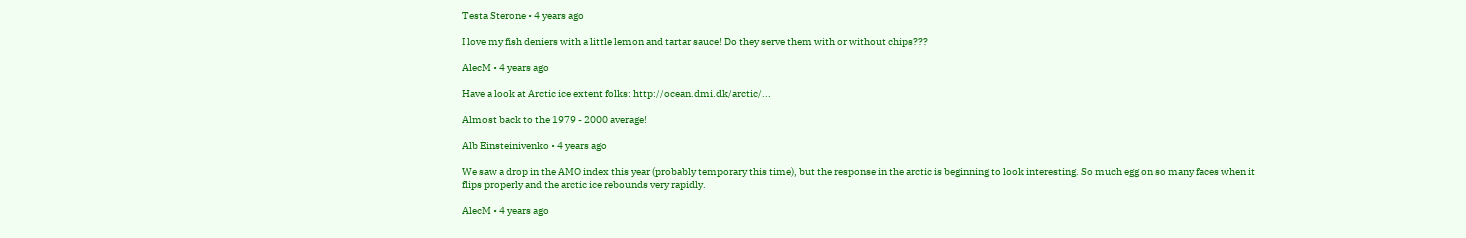Testa Sterone • 4 years ago

I love my fish deniers with a little lemon and tartar sauce! Do they serve them with or without chips???

AlecM • 4 years ago

Have a look at Arctic ice extent folks: http://ocean.dmi.dk/arctic/...

Almost back to the 1979 - 2000 average!

Alb Einsteinivenko • 4 years ago

We saw a drop in the AMO index this year (probably temporary this time), but the response in the arctic is beginning to look interesting. So much egg on so many faces when it flips properly and the arctic ice rebounds very rapidly.

AlecM • 4 years ago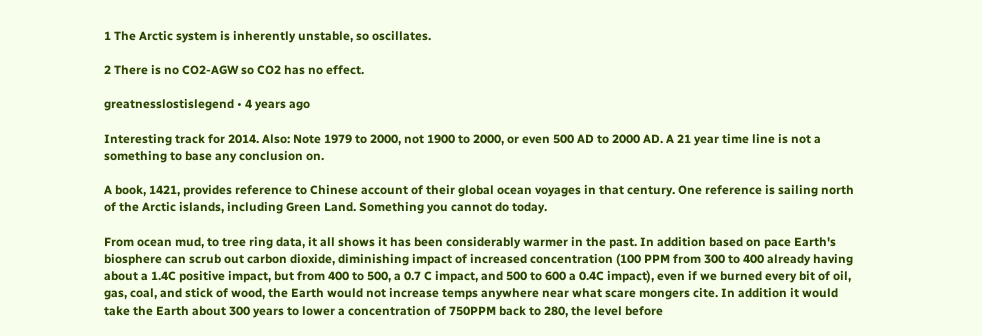1 The Arctic system is inherently unstable, so oscillates.

2 There is no CO2-AGW so CO2 has no effect.

greatnesslostislegend • 4 years ago

Interesting track for 2014. Also: Note 1979 to 2000, not 1900 to 2000, or even 500 AD to 2000 AD. A 21 year time line is not a something to base any conclusion on.

A book, 1421, provides reference to Chinese account of their global ocean voyages in that century. One reference is sailing north of the Arctic islands, including Green Land. Something you cannot do today.

From ocean mud, to tree ring data, it all shows it has been considerably warmer in the past. In addition based on pace Earth's biosphere can scrub out carbon dioxide, diminishing impact of increased concentration (100 PPM from 300 to 400 already having about a 1.4C positive impact, but from 400 to 500, a 0.7 C impact, and 500 to 600 a 0.4C impact), even if we burned every bit of oil, gas, coal, and stick of wood, the Earth would not increase temps anywhere near what scare mongers cite. In addition it would take the Earth about 300 years to lower a concentration of 750PPM back to 280, the level before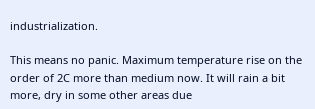industrialization.

This means no panic. Maximum temperature rise on the order of 2C more than medium now. It will rain a bit more, dry in some other areas due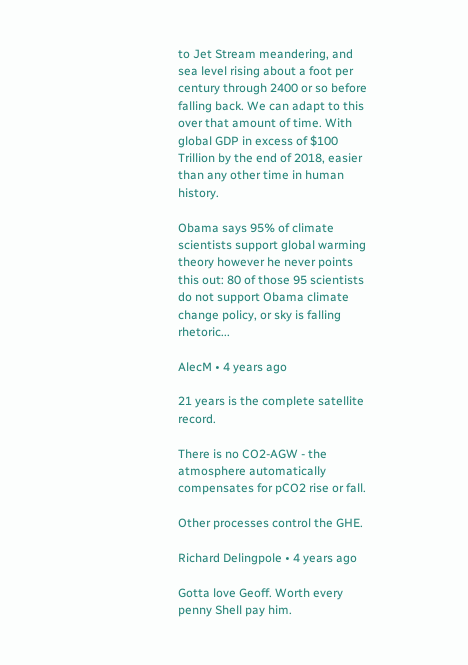to Jet Stream meandering, and sea level rising about a foot per century through 2400 or so before falling back. We can adapt to this over that amount of time. With global GDP in excess of $100 Trillion by the end of 2018, easier than any other time in human history.

Obama says 95% of climate scientists support global warming theory however he never points this out: 80 of those 95 scientists do not support Obama climate change policy, or sky is falling rhetoric...

AlecM • 4 years ago

21 years is the complete satellite record.

There is no CO2-AGW - the atmosphere automatically compensates for pCO2 rise or fall.

Other processes control the GHE.

Richard Delingpole • 4 years ago

Gotta love Geoff. Worth every penny Shell pay him.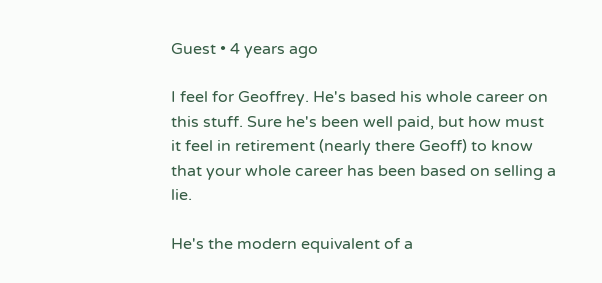Guest • 4 years ago

I feel for Geoffrey. He's based his whole career on this stuff. Sure he's been well paid, but how must it feel in retirement (nearly there Geoff) to know that your whole career has been based on selling a lie.

He's the modern equivalent of a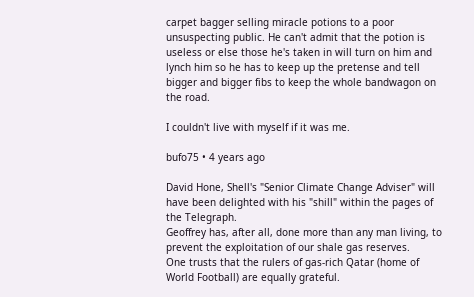carpet bagger selling miracle potions to a poor unsuspecting public. He can't admit that the potion is useless or else those he's taken in will turn on him and lynch him so he has to keep up the pretense and tell bigger and bigger fibs to keep the whole bandwagon on the road.

I couldn't live with myself if it was me.

bufo75 • 4 years ago

David Hone, Shell's "Senior Climate Change Adviser" will have been delighted with his "shill" within the pages of the Telegraph.
Geoffrey has, after all, done more than any man living, to prevent the exploitation of our shale gas reserves.
One trusts that the rulers of gas-rich Qatar (home of World Football) are equally grateful.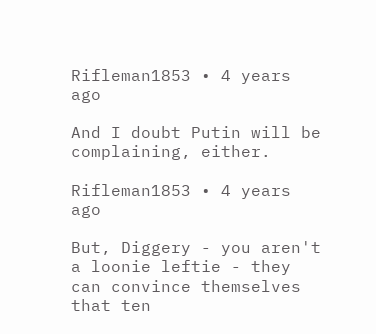Rifleman1853 • 4 years ago

And I doubt Putin will be complaining, either.

Rifleman1853 • 4 years ago

But, Diggery - you aren't a loonie leftie - they can convince themselves that ten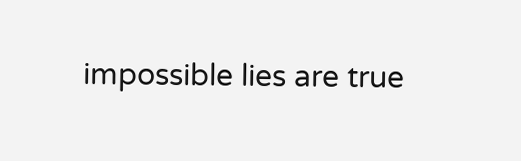impossible lies are true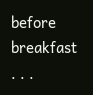before breakfast . . .